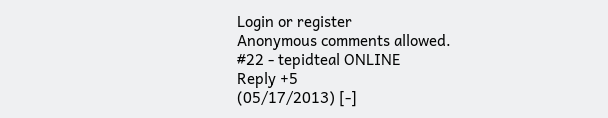Login or register
Anonymous comments allowed.
#22 - tepidteal ONLINE
Reply +5
(05/17/2013) [-]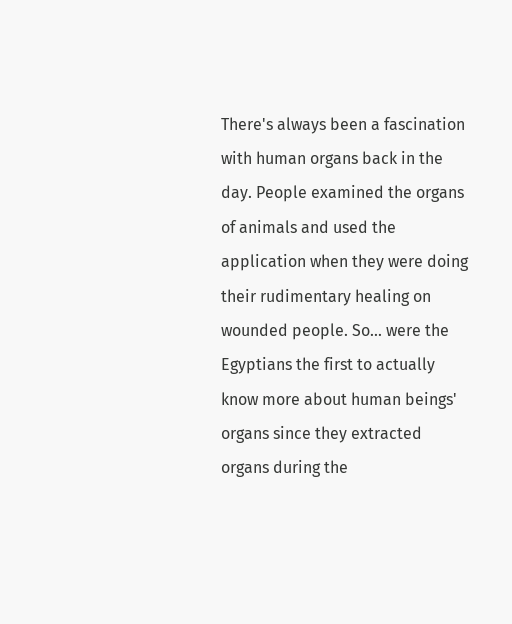There's always been a fascination with human organs back in the day. People examined the organs of animals and used the application when they were doing their rudimentary healing on wounded people. So... were the Egyptians the first to actually know more about human beings' organs since they extracted organs during the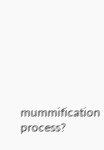mummification process?